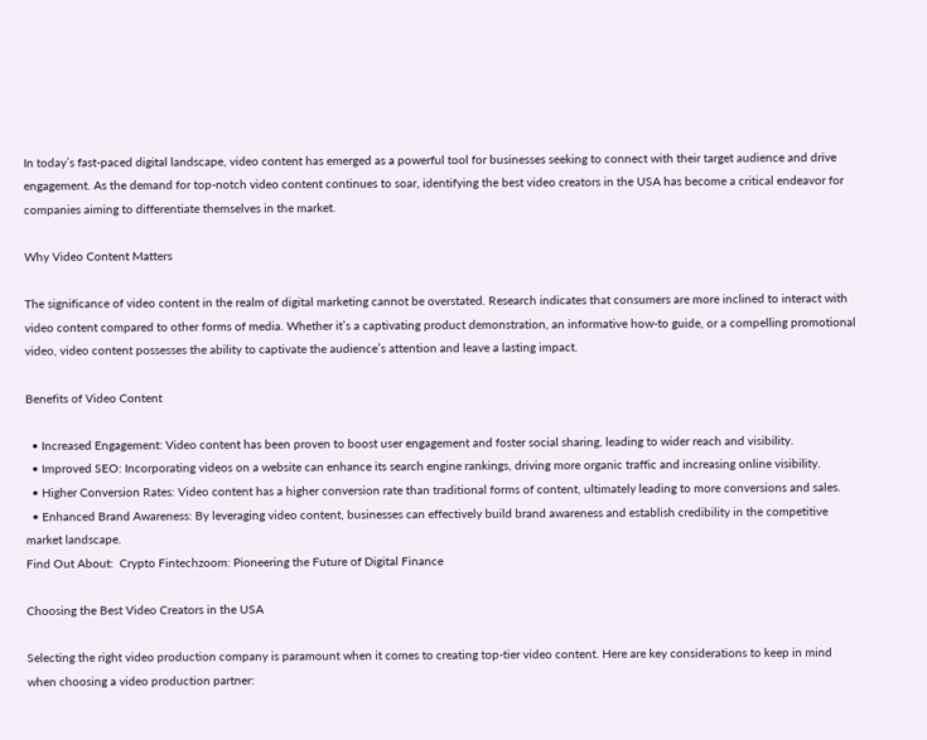In today’s fast-paced digital landscape, video content has emerged as a powerful tool for businesses seeking to connect with their target audience and drive engagement. As the demand for top-notch video content continues to soar, identifying the best video creators in the USA has become a critical endeavor for companies aiming to differentiate themselves in the market.

Why Video Content Matters

The significance of video content in the realm of digital marketing cannot be overstated. Research indicates that consumers are more inclined to interact with video content compared to other forms of media. Whether it’s a captivating product demonstration, an informative how-to guide, or a compelling promotional video, video content possesses the ability to captivate the audience’s attention and leave a lasting impact.

Benefits of Video Content

  • Increased Engagement: Video content has been proven to boost user engagement and foster social sharing, leading to wider reach and visibility.
  • Improved SEO: Incorporating videos on a website can enhance its search engine rankings, driving more organic traffic and increasing online visibility.
  • Higher Conversion Rates: Video content has a higher conversion rate than traditional forms of content, ultimately leading to more conversions and sales.
  • Enhanced Brand Awareness: By leveraging video content, businesses can effectively build brand awareness and establish credibility in the competitive market landscape.
Find Out About:  Crypto Fintechzoom: Pioneering the Future of Digital Finance

Choosing the Best Video Creators in the USA

Selecting the right video production company is paramount when it comes to creating top-tier video content. Here are key considerations to keep in mind when choosing a video production partner: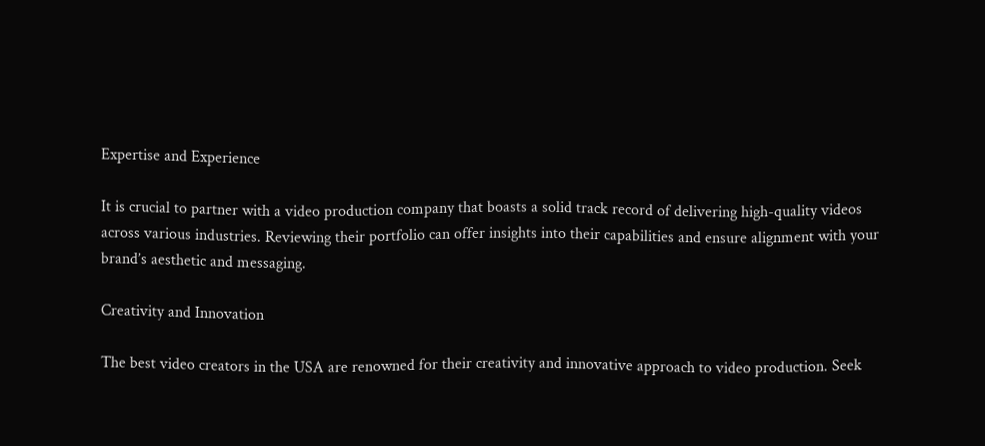Expertise and Experience

It is crucial to partner with a video production company that boasts a solid track record of delivering high-quality videos across various industries. Reviewing their portfolio can offer insights into their capabilities and ensure alignment with your brand’s aesthetic and messaging.

Creativity and Innovation

The best video creators in the USA are renowned for their creativity and innovative approach to video production. Seek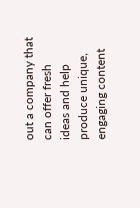out a company that can offer fresh ideas and help produce unique, engaging content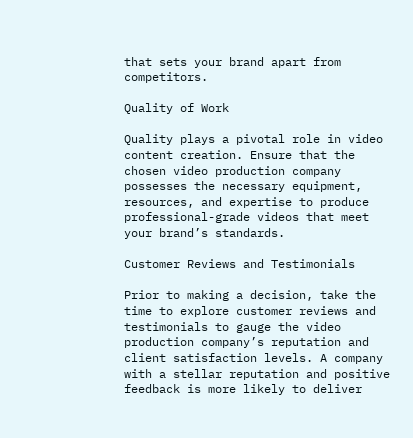that sets your brand apart from competitors.

Quality of Work

Quality plays a pivotal role in video content creation. Ensure that the chosen video production company possesses the necessary equipment, resources, and expertise to produce professional-grade videos that meet your brand’s standards.

Customer Reviews and Testimonials

Prior to making a decision, take the time to explore customer reviews and testimonials to gauge the video production company’s reputation and client satisfaction levels. A company with a stellar reputation and positive feedback is more likely to deliver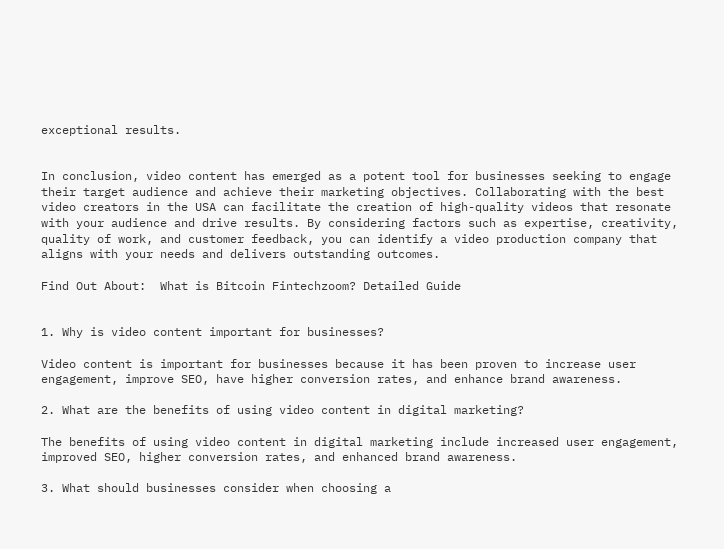exceptional results.


In conclusion, video content has emerged as a potent tool for businesses seeking to engage their target audience and achieve their marketing objectives. Collaborating with the best video creators in the USA can facilitate the creation of high-quality videos that resonate with your audience and drive results. By considering factors such as expertise, creativity, quality of work, and customer feedback, you can identify a video production company that aligns with your needs and delivers outstanding outcomes.

Find Out About:  What is Bitcoin Fintechzoom? Detailed Guide


1. Why is video content important for businesses?

Video content is important for businesses because it has been proven to increase user engagement, improve SEO, have higher conversion rates, and enhance brand awareness.

2. What are the benefits of using video content in digital marketing?

The benefits of using video content in digital marketing include increased user engagement, improved SEO, higher conversion rates, and enhanced brand awareness.

3. What should businesses consider when choosing a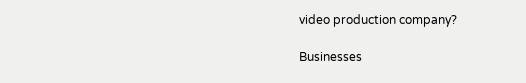video production company?

Businesses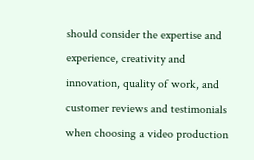should consider the expertise and experience, creativity and innovation, quality of work, and customer reviews and testimonials when choosing a video production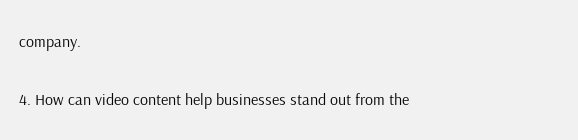company.

4. How can video content help businesses stand out from the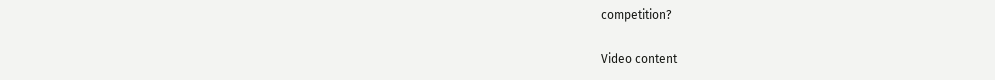competition?

Video content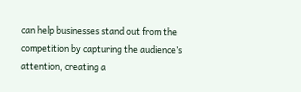can help businesses stand out from the competition by capturing the audience’s attention, creating a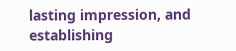lasting impression, and establishing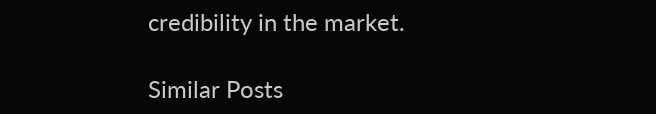credibility in the market.

Similar Posts